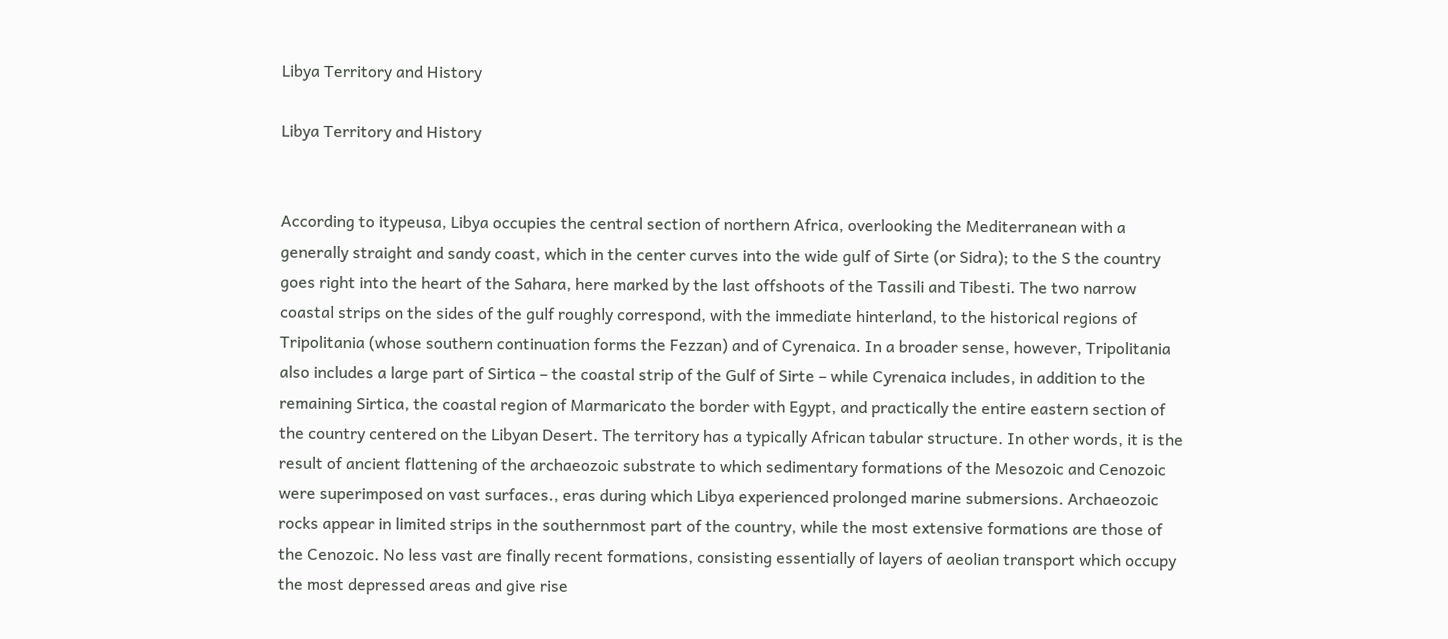Libya Territory and History

Libya Territory and History


According to itypeusa, Libya occupies the central section of northern Africa, overlooking the Mediterranean with a generally straight and sandy coast, which in the center curves into the wide gulf of Sirte (or Sidra); to the S the country goes right into the heart of the Sahara, here marked by the last offshoots of the Tassili and Tibesti. The two narrow coastal strips on the sides of the gulf roughly correspond, with the immediate hinterland, to the historical regions of Tripolitania (whose southern continuation forms the Fezzan) and of Cyrenaica. In a broader sense, however, Tripolitania also includes a large part of Sirtica – the coastal strip of the Gulf of Sirte – while Cyrenaica includes, in addition to the remaining Sirtica, the coastal region of Marmaricato the border with Egypt, and practically the entire eastern section of the country centered on the Libyan Desert. The territory has a typically African tabular structure. In other words, it is the result of ancient flattening of the archaeozoic substrate to which sedimentary formations of the Mesozoic and Cenozoic were superimposed on vast surfaces., eras during which Libya experienced prolonged marine submersions. Archaeozoic rocks appear in limited strips in the southernmost part of the country, while the most extensive formations are those of the Cenozoic. No less vast are finally recent formations, consisting essentially of layers of aeolian transport which occupy the most depressed areas and give rise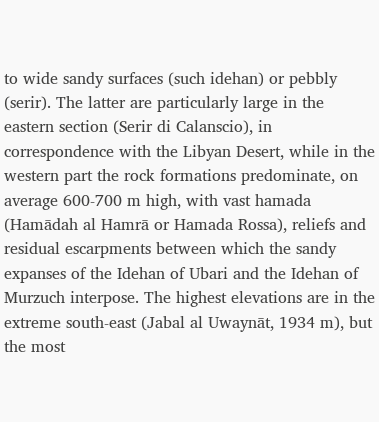to wide sandy surfaces (such idehan) or pebbly (serir). The latter are particularly large in the eastern section (Serir di Calanscio), in correspondence with the Libyan Desert, while in the western part the rock formations predominate, on average 600-700 m high, with vast hamada (Hamādah al Hamrā or Hamada Rossa), reliefs and residual escarpments between which the sandy expanses of the Idehan of Ubari and the Idehan of Murzuch interpose. The highest elevations are in the extreme south-east (Jabal al Uwaynāt, 1934 m), but the most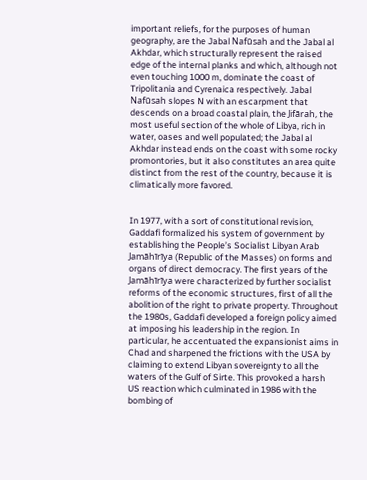important reliefs, for the purposes of human geography, are the Jabal Nafūsah and the Jabal al Akhdar, which structurally represent the raised edge of the internal planks and which, although not even touching 1000 m, dominate the coast of Tripolitania and Cyrenaica respectively. Jabal Nafūsah slopes N with an escarpment that descends on a broad coastal plain, the Jifārah, the most useful section of the whole of Libya, rich in water, oases and well populated; the Jabal al Akhdar instead ends on the coast with some rocky promontories, but it also constitutes an area quite distinct from the rest of the country, because it is climatically more favored.


In 1977, with a sort of constitutional revision, Gaddafi formalized his system of government by establishing the People’s Socialist Libyan Arab Jamāhīrīya (Republic of the Masses) on forms and organs of direct democracy. The first years of the Jamāhīrīya were characterized by further socialist reforms of the economic structures, first of all the abolition of the right to private property. Throughout the 1980s, Gaddafi developed a foreign policy aimed at imposing his leadership in the region. In particular, he accentuated the expansionist aims in Chad and sharpened the frictions with the USA by claiming to extend Libyan sovereignty to all the waters of the Gulf of Sirte. This provoked a harsh US reaction which culminated in 1986 with the bombing of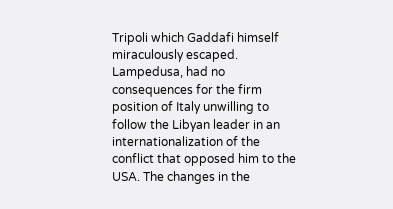Tripoli which Gaddafi himself miraculously escaped. Lampedusa, had no consequences for the firm position of Italy unwilling to follow the Libyan leader in an internationalization of the conflict that opposed him to the USA. The changes in the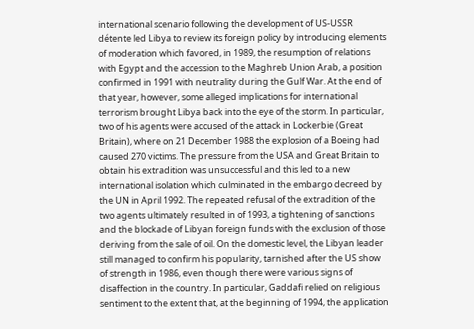international scenario following the development of US-USSR détente led Libya to review its foreign policy by introducing elements of moderation which favored, in 1989, the resumption of relations with Egypt and the accession to the Maghreb Union Arab, a position confirmed in 1991 with neutrality during the Gulf War. At the end of that year, however, some alleged implications for international terrorism brought Libya back into the eye of the storm. In particular, two of his agents were accused of the attack in Lockerbie (Great Britain), where on 21 December 1988 the explosion of a Boeing had caused 270 victims. The pressure from the USA and Great Britain to obtain his extradition was unsuccessful and this led to a new international isolation which culminated in the embargo decreed by the UN in April 1992. The repeated refusal of the extradition of the two agents ultimately resulted in of 1993, a tightening of sanctions and the blockade of Libyan foreign funds with the exclusion of those deriving from the sale of oil. On the domestic level, the Libyan leader still managed to confirm his popularity, tarnished after the US show of strength in 1986, even though there were various signs of disaffection in the country. In particular, Gaddafi relied on religious sentiment to the extent that, at the beginning of 1994, the application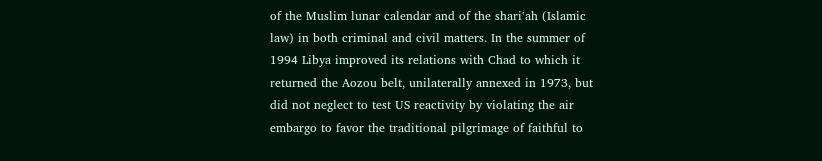of the Muslim lunar calendar and of the shariʽah (Islamic law) in both criminal and civil matters. In the summer of 1994 Libya improved its relations with Chad to which it returned the Aozou belt, unilaterally annexed in 1973, but did not neglect to test US reactivity by violating the air embargo to favor the traditional pilgrimage of faithful to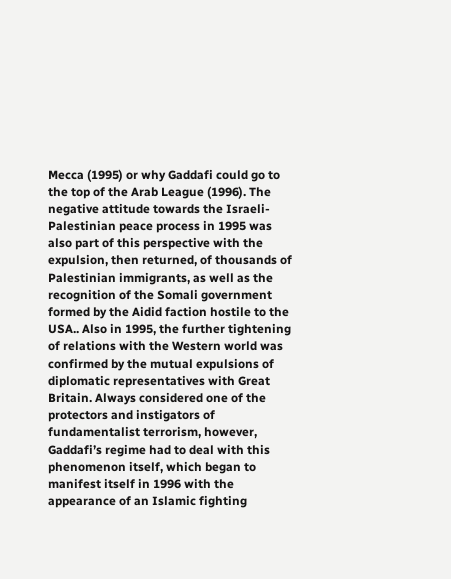Mecca (1995) or why Gaddafi could go to the top of the Arab League (1996). The negative attitude towards the Israeli-Palestinian peace process in 1995 was also part of this perspective with the expulsion, then returned, of thousands of Palestinian immigrants, as well as the recognition of the Somali government formed by the Aidid faction hostile to the USA.. Also in 1995, the further tightening of relations with the Western world was confirmed by the mutual expulsions of diplomatic representatives with Great Britain. Always considered one of the protectors and instigators of fundamentalist terrorism, however, Gaddafi’s regime had to deal with this phenomenon itself, which began to manifest itself in 1996 with the appearance of an Islamic fighting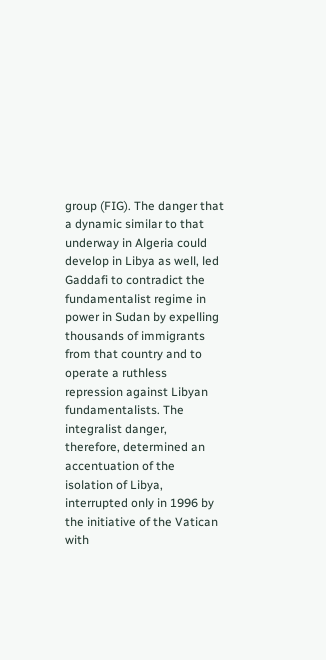group (FIG). The danger that a dynamic similar to that underway in Algeria could develop in Libya as well, led Gaddafi to contradict the fundamentalist regime in power in Sudan by expelling thousands of immigrants from that country and to operate a ruthless repression against Libyan fundamentalists. The integralist danger, therefore, determined an accentuation of the isolation of Libya, interrupted only in 1996 by the initiative of the Vatican with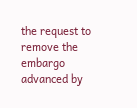the request to remove the embargo advanced by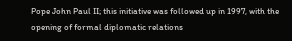Pope John Paul II; this initiative was followed up in 1997, with the opening of formal diplomatic relations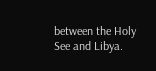between the Holy See and Libya.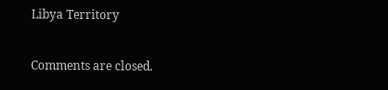Libya Territory

Comments are closed.